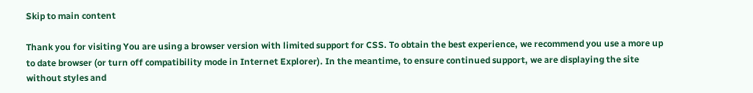Skip to main content

Thank you for visiting You are using a browser version with limited support for CSS. To obtain the best experience, we recommend you use a more up to date browser (or turn off compatibility mode in Internet Explorer). In the meantime, to ensure continued support, we are displaying the site without styles and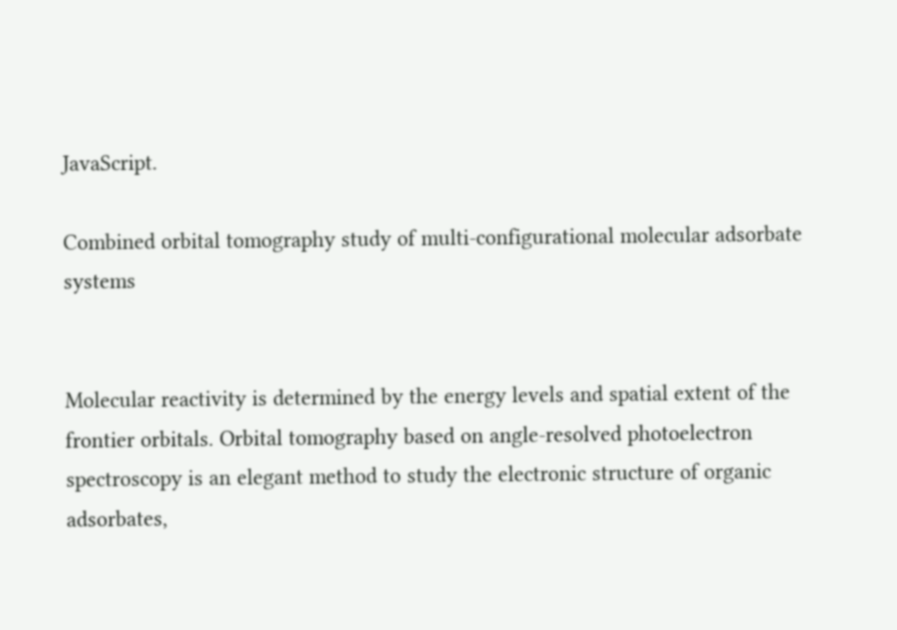JavaScript.

Combined orbital tomography study of multi-configurational molecular adsorbate systems


Molecular reactivity is determined by the energy levels and spatial extent of the frontier orbitals. Orbital tomography based on angle-resolved photoelectron spectroscopy is an elegant method to study the electronic structure of organic adsorbates,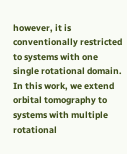however, it is conventionally restricted to systems with one single rotational domain. In this work, we extend orbital tomography to systems with multiple rotational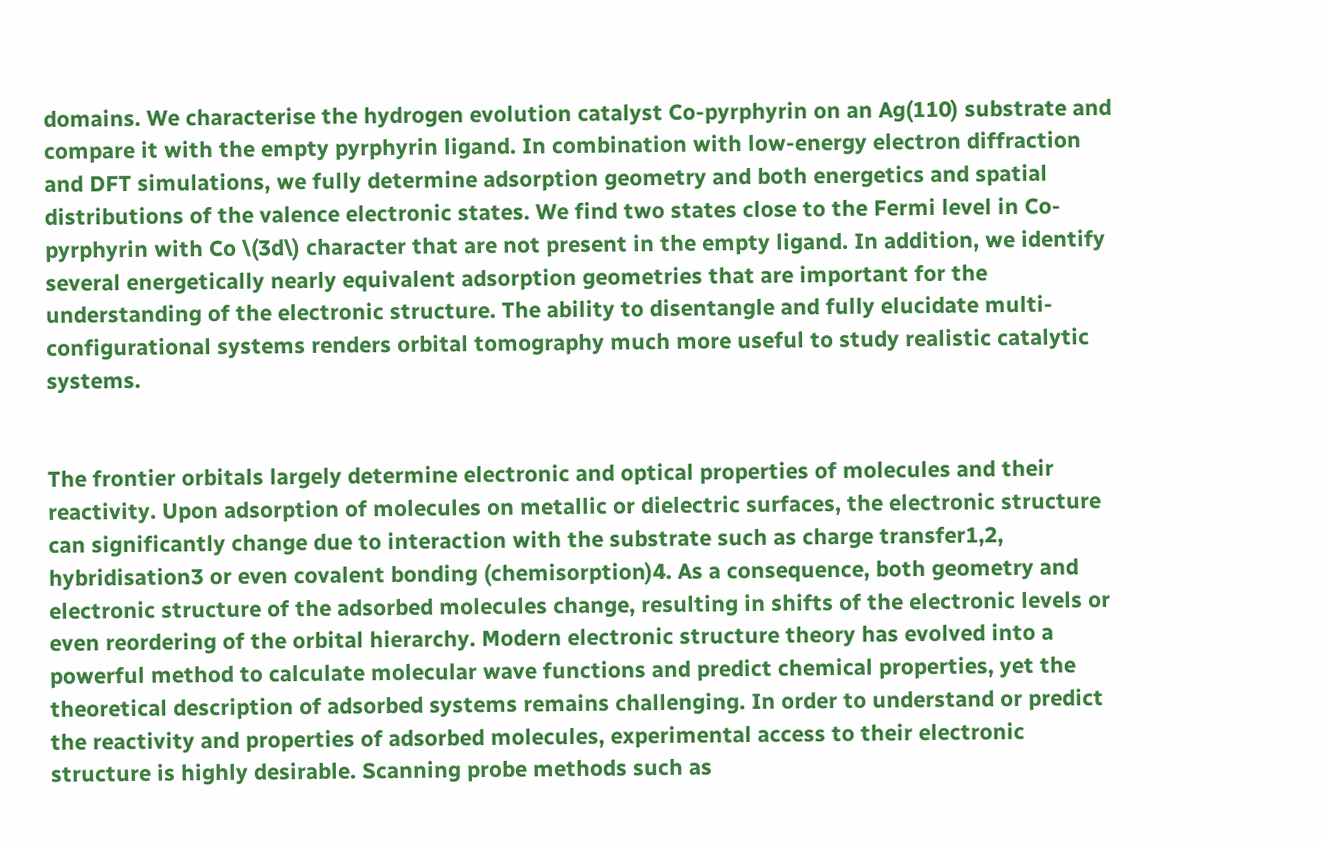domains. We characterise the hydrogen evolution catalyst Co-pyrphyrin on an Ag(110) substrate and compare it with the empty pyrphyrin ligand. In combination with low-energy electron diffraction and DFT simulations, we fully determine adsorption geometry and both energetics and spatial distributions of the valence electronic states. We find two states close to the Fermi level in Co-pyrphyrin with Co \(3d\) character that are not present in the empty ligand. In addition, we identify several energetically nearly equivalent adsorption geometries that are important for the understanding of the electronic structure. The ability to disentangle and fully elucidate multi-configurational systems renders orbital tomography much more useful to study realistic catalytic systems.


The frontier orbitals largely determine electronic and optical properties of molecules and their reactivity. Upon adsorption of molecules on metallic or dielectric surfaces, the electronic structure can significantly change due to interaction with the substrate such as charge transfer1,2, hybridisation3 or even covalent bonding (chemisorption)4. As a consequence, both geometry and electronic structure of the adsorbed molecules change, resulting in shifts of the electronic levels or even reordering of the orbital hierarchy. Modern electronic structure theory has evolved into a powerful method to calculate molecular wave functions and predict chemical properties, yet the theoretical description of adsorbed systems remains challenging. In order to understand or predict the reactivity and properties of adsorbed molecules, experimental access to their electronic structure is highly desirable. Scanning probe methods such as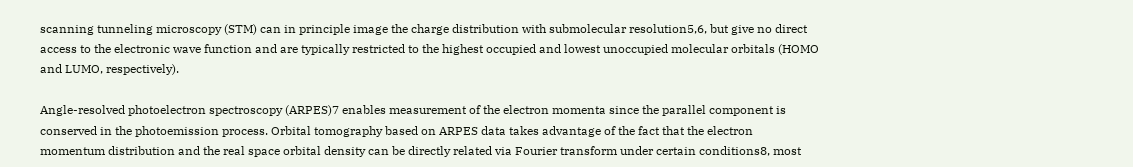scanning tunneling microscopy (STM) can in principle image the charge distribution with submolecular resolution5,6, but give no direct access to the electronic wave function and are typically restricted to the highest occupied and lowest unoccupied molecular orbitals (HOMO and LUMO, respectively).

Angle-resolved photoelectron spectroscopy (ARPES)7 enables measurement of the electron momenta since the parallel component is conserved in the photoemission process. Orbital tomography based on ARPES data takes advantage of the fact that the electron momentum distribution and the real space orbital density can be directly related via Fourier transform under certain conditions8, most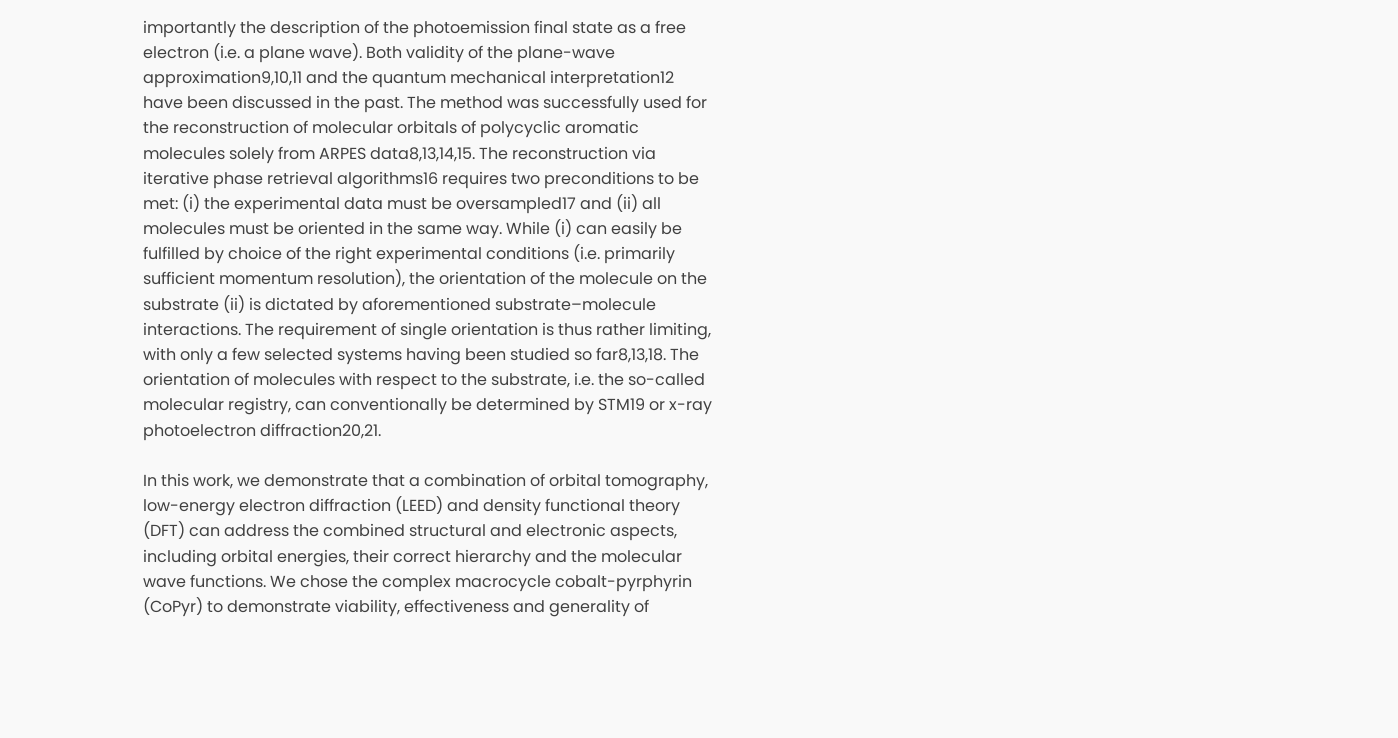importantly the description of the photoemission final state as a free electron (i.e. a plane wave). Both validity of the plane-wave approximation9,10,11 and the quantum mechanical interpretation12 have been discussed in the past. The method was successfully used for the reconstruction of molecular orbitals of polycyclic aromatic molecules solely from ARPES data8,13,14,15. The reconstruction via iterative phase retrieval algorithms16 requires two preconditions to be met: (i) the experimental data must be oversampled17 and (ii) all molecules must be oriented in the same way. While (i) can easily be fulfilled by choice of the right experimental conditions (i.e. primarily sufficient momentum resolution), the orientation of the molecule on the substrate (ii) is dictated by aforementioned substrate–molecule interactions. The requirement of single orientation is thus rather limiting, with only a few selected systems having been studied so far8,13,18. The orientation of molecules with respect to the substrate, i.e. the so-called molecular registry, can conventionally be determined by STM19 or x-ray photoelectron diffraction20,21.

In this work, we demonstrate that a combination of orbital tomography, low-energy electron diffraction (LEED) and density functional theory (DFT) can address the combined structural and electronic aspects, including orbital energies, their correct hierarchy and the molecular wave functions. We chose the complex macrocycle cobalt-pyrphyrin (CoPyr) to demonstrate viability, effectiveness and generality of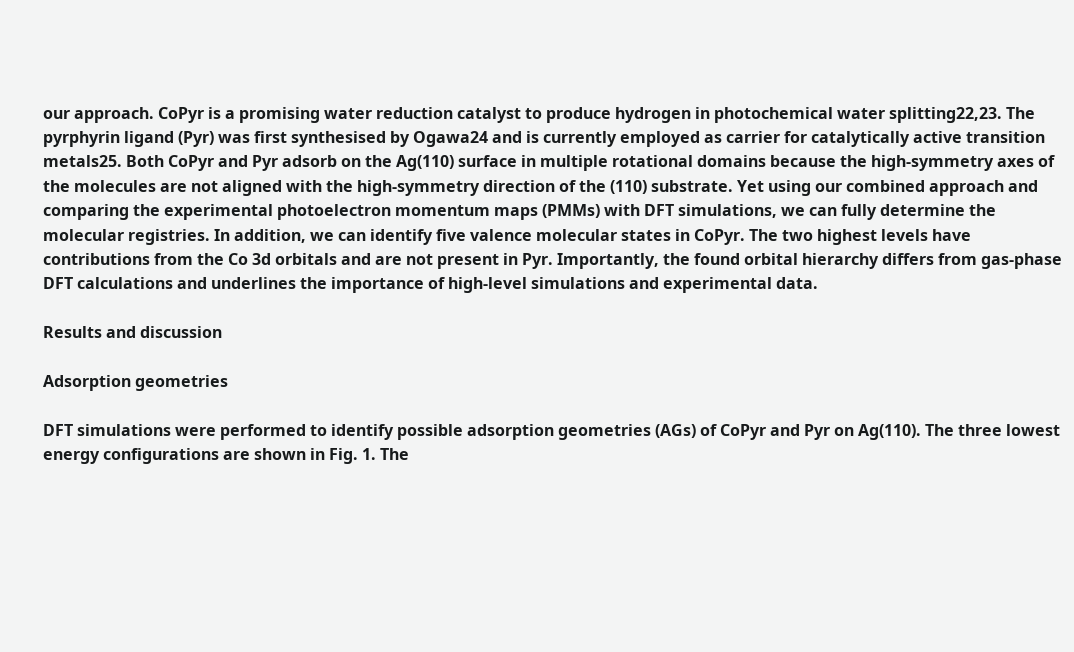our approach. CoPyr is a promising water reduction catalyst to produce hydrogen in photochemical water splitting22,23. The pyrphyrin ligand (Pyr) was first synthesised by Ogawa24 and is currently employed as carrier for catalytically active transition metals25. Both CoPyr and Pyr adsorb on the Ag(110) surface in multiple rotational domains because the high-symmetry axes of the molecules are not aligned with the high-symmetry direction of the (110) substrate. Yet using our combined approach and comparing the experimental photoelectron momentum maps (PMMs) with DFT simulations, we can fully determine the molecular registries. In addition, we can identify five valence molecular states in CoPyr. The two highest levels have contributions from the Co 3d orbitals and are not present in Pyr. Importantly, the found orbital hierarchy differs from gas-phase DFT calculations and underlines the importance of high-level simulations and experimental data.

Results and discussion

Adsorption geometries

DFT simulations were performed to identify possible adsorption geometries (AGs) of CoPyr and Pyr on Ag(110). The three lowest energy configurations are shown in Fig. 1. The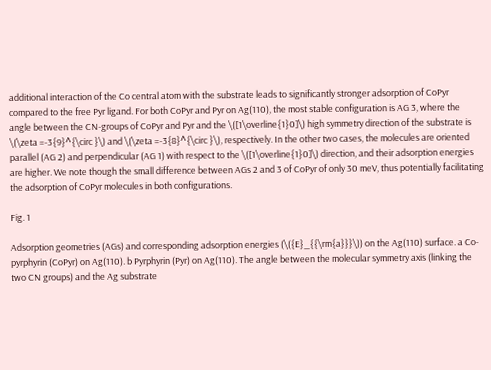additional interaction of the Co central atom with the substrate leads to significantly stronger adsorption of CoPyr compared to the free Pyr ligand. For both CoPyr and Pyr on Ag(110), the most stable configuration is AG 3, where the angle between the CN-groups of CoPyr and Pyr and the \([1\overline{1}0]\) high symmetry direction of the substrate is \(\zeta =-3{9}^{\circ }\) and \(\zeta =-3{8}^{\circ }\), respectively. In the other two cases, the molecules are oriented parallel (AG 2) and perpendicular (AG 1) with respect to the \([1\overline{1}0]\) direction, and their adsorption energies are higher. We note though the small difference between AGs 2 and 3 of CoPyr of only 30 meV, thus potentially facilitating the adsorption of CoPyr molecules in both configurations.

Fig. 1

Adsorption geometries (AGs) and corresponding adsorption energies (\({E}_{{\rm{a}}}\)) on the Ag(110) surface. a Co-pyrphyrin (CoPyr) on Ag(110). b Pyrphyrin (Pyr) on Ag(110). The angle between the molecular symmetry axis (linking the two CN groups) and the Ag substrate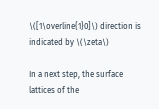\([1\overline{1}0]\) direction is indicated by \(\zeta\)

In a next step, the surface lattices of the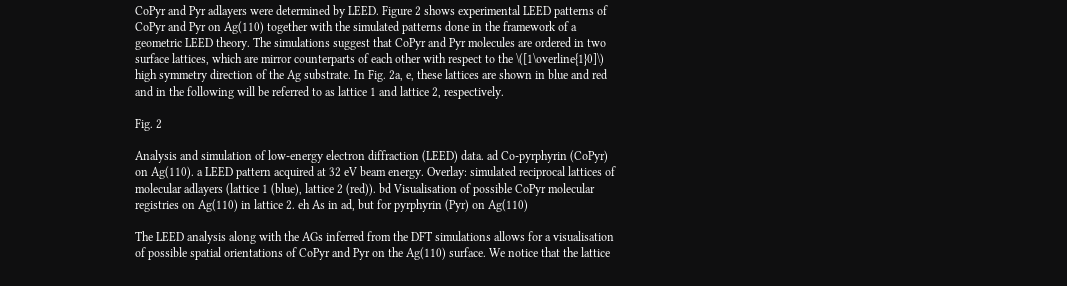CoPyr and Pyr adlayers were determined by LEED. Figure 2 shows experimental LEED patterns of CoPyr and Pyr on Ag(110) together with the simulated patterns done in the framework of a geometric LEED theory. The simulations suggest that CoPyr and Pyr molecules are ordered in two surface lattices, which are mirror counterparts of each other with respect to the \([1\overline{1}0]\) high symmetry direction of the Ag substrate. In Fig. 2a, e, these lattices are shown in blue and red and in the following will be referred to as lattice 1 and lattice 2, respectively.

Fig. 2

Analysis and simulation of low-energy electron diffraction (LEED) data. ad Co-pyrphyrin (CoPyr) on Ag(110). a LEED pattern acquired at 32 eV beam energy. Overlay: simulated reciprocal lattices of molecular adlayers (lattice 1 (blue), lattice 2 (red)). bd Visualisation of possible CoPyr molecular registries on Ag(110) in lattice 2. eh As in ad, but for pyrphyrin (Pyr) on Ag(110)

The LEED analysis along with the AGs inferred from the DFT simulations allows for a visualisation of possible spatial orientations of CoPyr and Pyr on the Ag(110) surface. We notice that the lattice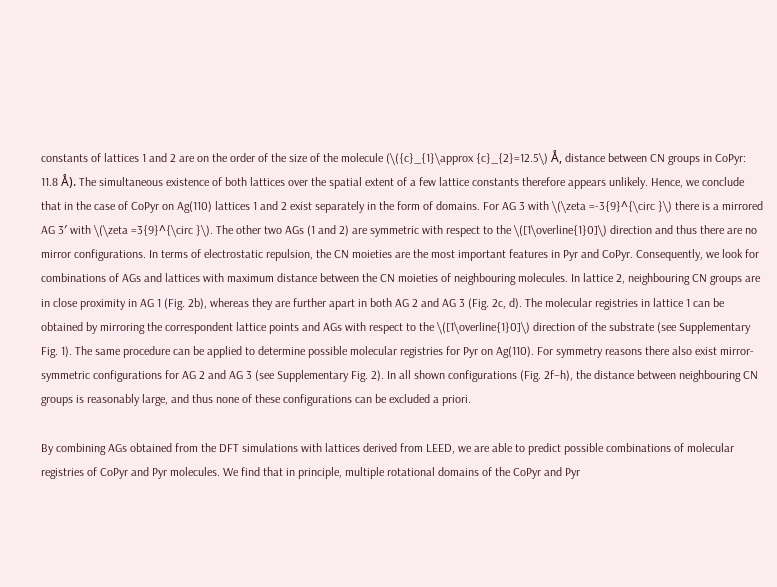constants of lattices 1 and 2 are on the order of the size of the molecule (\({c}_{1}\approx {c}_{2}=12.5\) Å, distance between CN groups in CoPyr: 11.8 Å). The simultaneous existence of both lattices over the spatial extent of a few lattice constants therefore appears unlikely. Hence, we conclude that in the case of CoPyr on Ag(110) lattices 1 and 2 exist separately in the form of domains. For AG 3 with \(\zeta =-3{9}^{\circ }\) there is a mirrored AG 3′ with \(\zeta =3{9}^{\circ }\). The other two AGs (1 and 2) are symmetric with respect to the \([1\overline{1}0]\) direction and thus there are no mirror configurations. In terms of electrostatic repulsion, the CN moieties are the most important features in Pyr and CoPyr. Consequently, we look for combinations of AGs and lattices with maximum distance between the CN moieties of neighbouring molecules. In lattice 2, neighbouring CN groups are in close proximity in AG 1 (Fig. 2b), whereas they are further apart in both AG 2 and AG 3 (Fig. 2c, d). The molecular registries in lattice 1 can be obtained by mirroring the correspondent lattice points and AGs with respect to the \([1\overline{1}0]\) direction of the substrate (see Supplementary Fig. 1). The same procedure can be applied to determine possible molecular registries for Pyr on Ag(110). For symmetry reasons there also exist mirror-symmetric configurations for AG 2 and AG 3 (see Supplementary Fig. 2). In all shown configurations (Fig. 2f–h), the distance between neighbouring CN groups is reasonably large, and thus none of these configurations can be excluded a priori.

By combining AGs obtained from the DFT simulations with lattices derived from LEED, we are able to predict possible combinations of molecular registries of CoPyr and Pyr molecules. We find that in principle, multiple rotational domains of the CoPyr and Pyr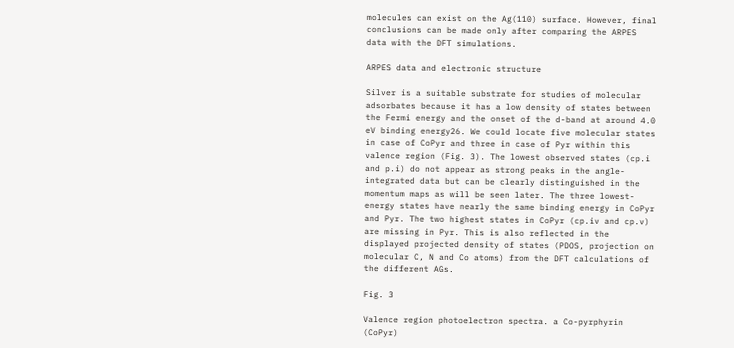molecules can exist on the Ag(110) surface. However, final conclusions can be made only after comparing the ARPES data with the DFT simulations.

ARPES data and electronic structure

Silver is a suitable substrate for studies of molecular adsorbates because it has a low density of states between the Fermi energy and the onset of the d-band at around 4.0 eV binding energy26. We could locate five molecular states in case of CoPyr and three in case of Pyr within this valence region (Fig. 3). The lowest observed states (cp.i and p.i) do not appear as strong peaks in the angle-integrated data but can be clearly distinguished in the momentum maps as will be seen later. The three lowest-energy states have nearly the same binding energy in CoPyr and Pyr. The two highest states in CoPyr (cp.iv and cp.v) are missing in Pyr. This is also reflected in the displayed projected density of states (PDOS, projection on molecular C, N and Co atoms) from the DFT calculations of the different AGs.

Fig. 3

Valence region photoelectron spectra. a Co-pyrphyrin (CoPyr)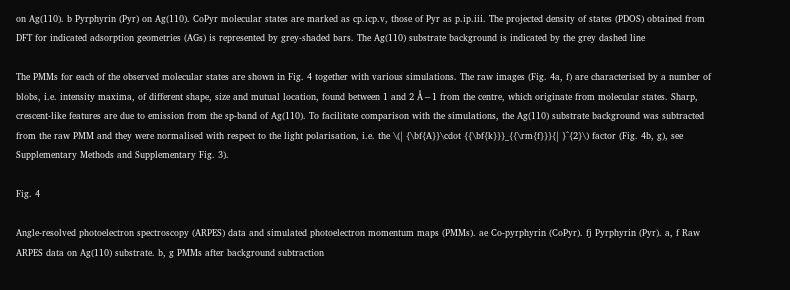on Ag(110). b Pyrphyrin (Pyr) on Ag(110). CoPyr molecular states are marked as cp.icp.v, those of Pyr as p.ip.iii. The projected density of states (PDOS) obtained from DFT for indicated adsorption geometries (AGs) is represented by grey-shaded bars. The Ag(110) substrate background is indicated by the grey dashed line

The PMMs for each of the observed molecular states are shown in Fig. 4 together with various simulations. The raw images (Fig. 4a, f) are characterised by a number of blobs, i.e. intensity maxima, of different shape, size and mutual location, found between 1 and 2 Å−1 from the centre, which originate from molecular states. Sharp, crescent-like features are due to emission from the sp-band of Ag(110). To facilitate comparison with the simulations, the Ag(110) substrate background was subtracted from the raw PMM and they were normalised with respect to the light polarisation, i.e. the \(| {\bf{A}}\cdot {{\bf{k}}}_{{\rm{f}}}{| }^{2}\) factor (Fig. 4b, g), see Supplementary Methods and Supplementary Fig. 3).

Fig. 4

Angle-resolved photoelectron spectroscopy (ARPES) data and simulated photoelectron momentum maps (PMMs). ae Co-pyrphyrin (CoPyr). fj Pyrphyrin (Pyr). a, f Raw ARPES data on Ag(110) substrate. b, g PMMs after background subtraction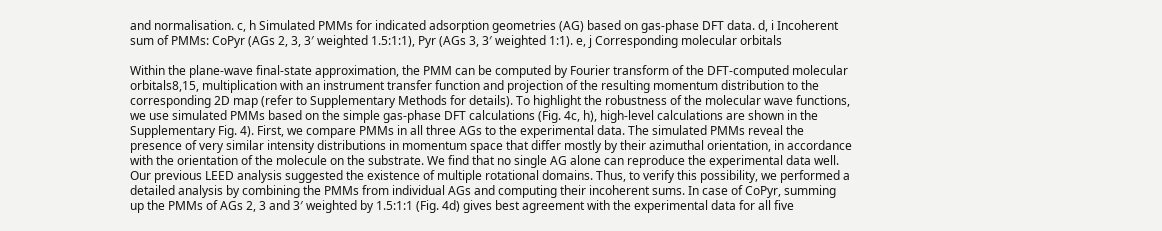and normalisation. c, h Simulated PMMs for indicated adsorption geometries (AG) based on gas-phase DFT data. d, i Incoherent sum of PMMs: CoPyr (AGs 2, 3, 3′ weighted 1.5:1:1), Pyr (AGs 3, 3′ weighted 1:1). e, j Corresponding molecular orbitals

Within the plane-wave final-state approximation, the PMM can be computed by Fourier transform of the DFT-computed molecular orbitals8,15, multiplication with an instrument transfer function and projection of the resulting momentum distribution to the corresponding 2D map (refer to Supplementary Methods for details). To highlight the robustness of the molecular wave functions, we use simulated PMMs based on the simple gas-phase DFT calculations (Fig. 4c, h), high-level calculations are shown in the Supplementary Fig. 4). First, we compare PMMs in all three AGs to the experimental data. The simulated PMMs reveal the presence of very similar intensity distributions in momentum space that differ mostly by their azimuthal orientation, in accordance with the orientation of the molecule on the substrate. We find that no single AG alone can reproduce the experimental data well. Our previous LEED analysis suggested the existence of multiple rotational domains. Thus, to verify this possibility, we performed a detailed analysis by combining the PMMs from individual AGs and computing their incoherent sums. In case of CoPyr, summing up the PMMs of AGs 2, 3 and 3′ weighted by 1.5:1:1 (Fig. 4d) gives best agreement with the experimental data for all five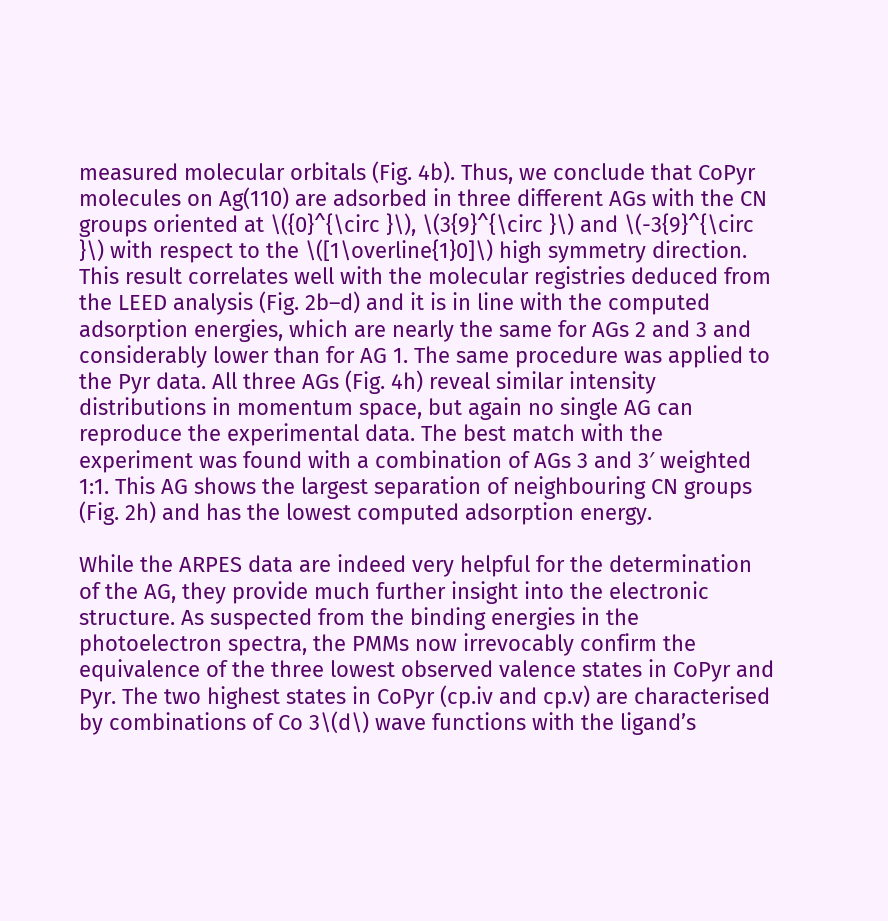measured molecular orbitals (Fig. 4b). Thus, we conclude that CoPyr molecules on Ag(110) are adsorbed in three different AGs with the CN groups oriented at \({0}^{\circ }\), \(3{9}^{\circ }\) and \(-3{9}^{\circ }\) with respect to the \([1\overline{1}0]\) high symmetry direction. This result correlates well with the molecular registries deduced from the LEED analysis (Fig. 2b–d) and it is in line with the computed adsorption energies, which are nearly the same for AGs 2 and 3 and considerably lower than for AG 1. The same procedure was applied to the Pyr data. All three AGs (Fig. 4h) reveal similar intensity distributions in momentum space, but again no single AG can reproduce the experimental data. The best match with the experiment was found with a combination of AGs 3 and 3′ weighted 1:1. This AG shows the largest separation of neighbouring CN groups (Fig. 2h) and has the lowest computed adsorption energy.

While the ARPES data are indeed very helpful for the determination of the AG, they provide much further insight into the electronic structure. As suspected from the binding energies in the photoelectron spectra, the PMMs now irrevocably confirm the equivalence of the three lowest observed valence states in CoPyr and Pyr. The two highest states in CoPyr (cp.iv and cp.v) are characterised by combinations of Co 3\(d\) wave functions with the ligand’s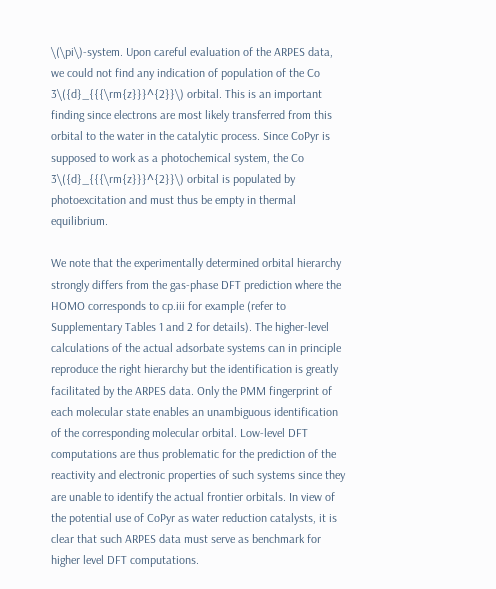\(\pi\)-system. Upon careful evaluation of the ARPES data, we could not find any indication of population of the Co 3\({d}_{{{\rm{z}}}^{2}}\) orbital. This is an important finding since electrons are most likely transferred from this orbital to the water in the catalytic process. Since CoPyr is supposed to work as a photochemical system, the Co 3\({d}_{{{\rm{z}}}^{2}}\) orbital is populated by photoexcitation and must thus be empty in thermal equilibrium.

We note that the experimentally determined orbital hierarchy strongly differs from the gas-phase DFT prediction where the HOMO corresponds to cp.iii for example (refer to Supplementary Tables 1 and 2 for details). The higher-level calculations of the actual adsorbate systems can in principle reproduce the right hierarchy but the identification is greatly facilitated by the ARPES data. Only the PMM fingerprint of each molecular state enables an unambiguous identification of the corresponding molecular orbital. Low-level DFT computations are thus problematic for the prediction of the reactivity and electronic properties of such systems since they are unable to identify the actual frontier orbitals. In view of the potential use of CoPyr as water reduction catalysts, it is clear that such ARPES data must serve as benchmark for higher level DFT computations.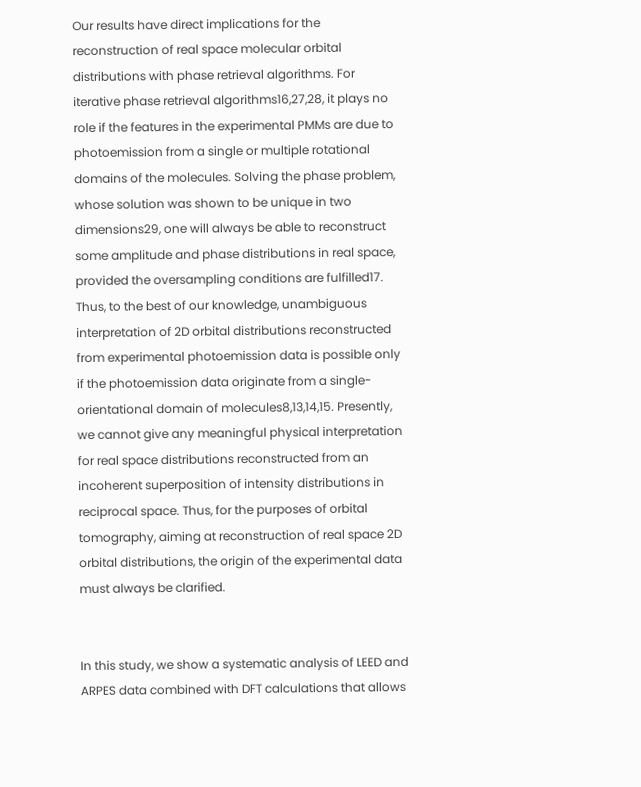Our results have direct implications for the reconstruction of real space molecular orbital distributions with phase retrieval algorithms. For iterative phase retrieval algorithms16,27,28, it plays no role if the features in the experimental PMMs are due to photoemission from a single or multiple rotational domains of the molecules. Solving the phase problem, whose solution was shown to be unique in two dimensions29, one will always be able to reconstruct some amplitude and phase distributions in real space, provided the oversampling conditions are fulfilled17. Thus, to the best of our knowledge, unambiguous interpretation of 2D orbital distributions reconstructed from experimental photoemission data is possible only if the photoemission data originate from a single-orientational domain of molecules8,13,14,15. Presently, we cannot give any meaningful physical interpretation for real space distributions reconstructed from an incoherent superposition of intensity distributions in reciprocal space. Thus, for the purposes of orbital tomography, aiming at reconstruction of real space 2D orbital distributions, the origin of the experimental data must always be clarified.


In this study, we show a systematic analysis of LEED and ARPES data combined with DFT calculations that allows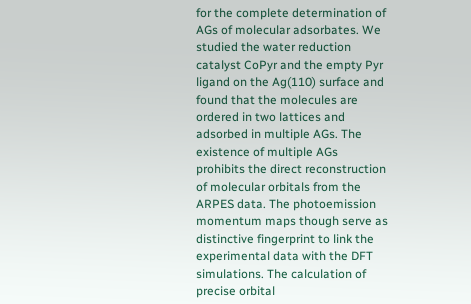for the complete determination of AGs of molecular adsorbates. We studied the water reduction catalyst CoPyr and the empty Pyr ligand on the Ag(110) surface and found that the molecules are ordered in two lattices and adsorbed in multiple AGs. The existence of multiple AGs prohibits the direct reconstruction of molecular orbitals from the ARPES data. The photoemission momentum maps though serve as distinctive fingerprint to link the experimental data with the DFT simulations. The calculation of precise orbital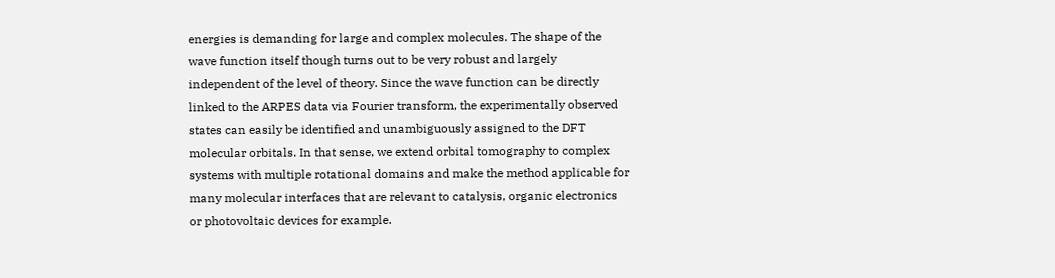energies is demanding for large and complex molecules. The shape of the wave function itself though turns out to be very robust and largely independent of the level of theory. Since the wave function can be directly linked to the ARPES data via Fourier transform, the experimentally observed states can easily be identified and unambiguously assigned to the DFT molecular orbitals. In that sense, we extend orbital tomography to complex systems with multiple rotational domains and make the method applicable for many molecular interfaces that are relevant to catalysis, organic electronics or photovoltaic devices for example.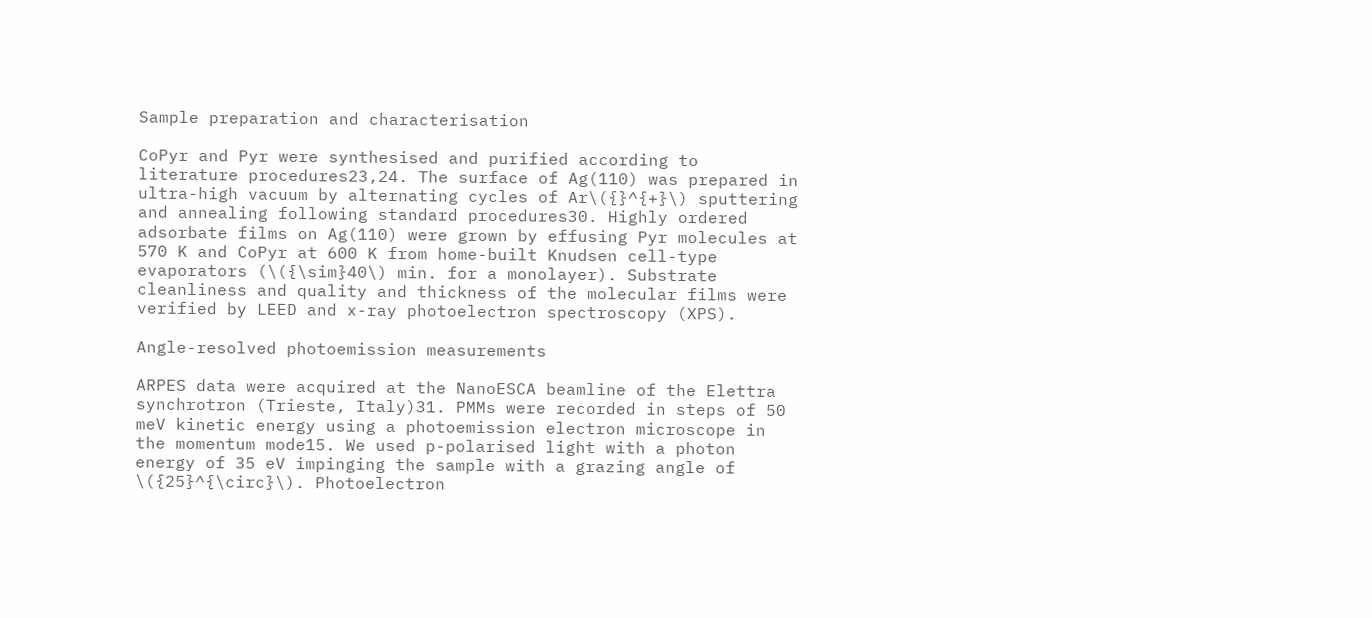Sample preparation and characterisation

CoPyr and Pyr were synthesised and purified according to literature procedures23,24. The surface of Ag(110) was prepared in ultra-high vacuum by alternating cycles of Ar\({}^{+}\) sputtering and annealing following standard procedures30. Highly ordered adsorbate films on Ag(110) were grown by effusing Pyr molecules at 570 K and CoPyr at 600 K from home-built Knudsen cell-type evaporators (\({\sim}40\) min. for a monolayer). Substrate cleanliness and quality and thickness of the molecular films were verified by LEED and x-ray photoelectron spectroscopy (XPS).

Angle-resolved photoemission measurements

ARPES data were acquired at the NanoESCA beamline of the Elettra synchrotron (Trieste, Italy)31. PMMs were recorded in steps of 50 meV kinetic energy using a photoemission electron microscope in the momentum mode15. We used p-polarised light with a photon energy of 35 eV impinging the sample with a grazing angle of \({25}^{\circ}\). Photoelectron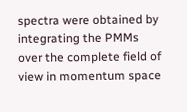spectra were obtained by integrating the PMMs over the complete field of view in momentum space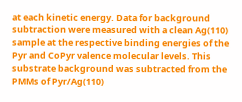at each kinetic energy. Data for background subtraction were measured with a clean Ag(110) sample at the respective binding energies of the Pyr and CoPyr valence molecular levels. This substrate background was subtracted from the PMMs of Pyr/Ag(110)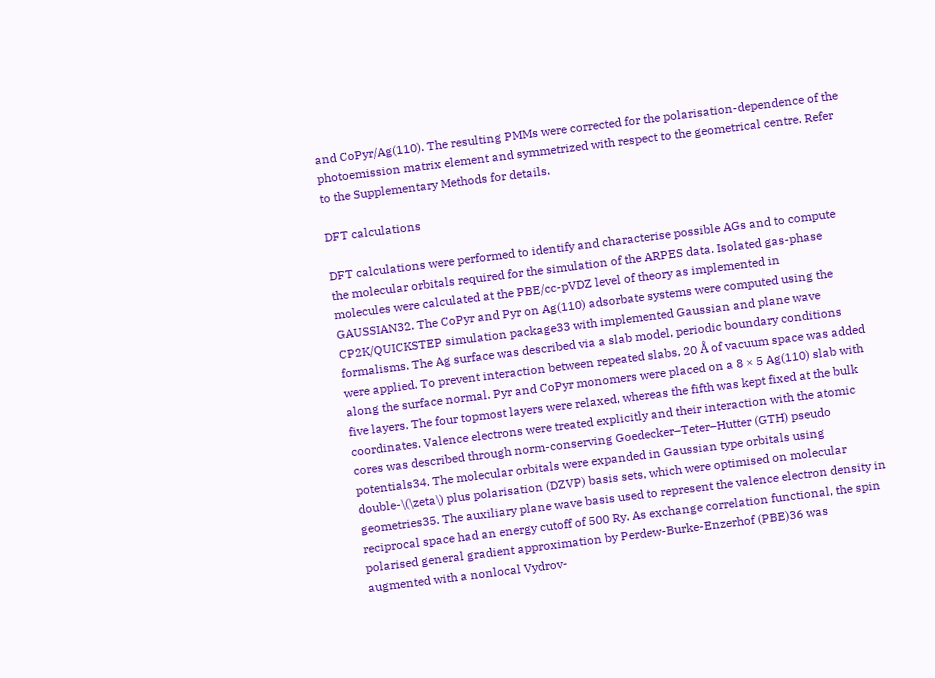and CoPyr/Ag(110). The resulting PMMs were corrected for the polarisation-dependence of the photoemission matrix element and symmetrized with respect to the geometrical centre. Refer to the Supplementary Methods for details.

DFT calculations

DFT calculations were performed to identify and characterise possible AGs and to compute the molecular orbitals required for the simulation of the ARPES data. Isolated gas-phase molecules were calculated at the PBE/cc-pVDZ level of theory as implemented in GAUSSIAN32. The CoPyr and Pyr on Ag(110) adsorbate systems were computed using the CP2K/QUICKSTEP simulation package33 with implemented Gaussian and plane wave formalisms. The Ag surface was described via a slab model, periodic boundary conditions were applied. To prevent interaction between repeated slabs, 20 Å of vacuum space was added along the surface normal. Pyr and CoPyr monomers were placed on a 8 × 5 Ag(110) slab with five layers. The four topmost layers were relaxed, whereas the fifth was kept fixed at the bulk coordinates. Valence electrons were treated explicitly and their interaction with the atomic cores was described through norm-conserving Goedecker–Teter–Hutter (GTH) pseudo potentials34. The molecular orbitals were expanded in Gaussian type orbitals using double-\(\zeta\) plus polarisation (DZVP) basis sets, which were optimised on molecular geometries35. The auxiliary plane wave basis used to represent the valence electron density in reciprocal space had an energy cutoff of 500 Ry. As exchange correlation functional, the spin polarised general gradient approximation by Perdew-Burke-Enzerhof (PBE)36 was augmented with a nonlocal Vydrov-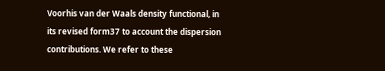Voorhis van der Waals density functional, in its revised form37 to account the dispersion contributions. We refer to these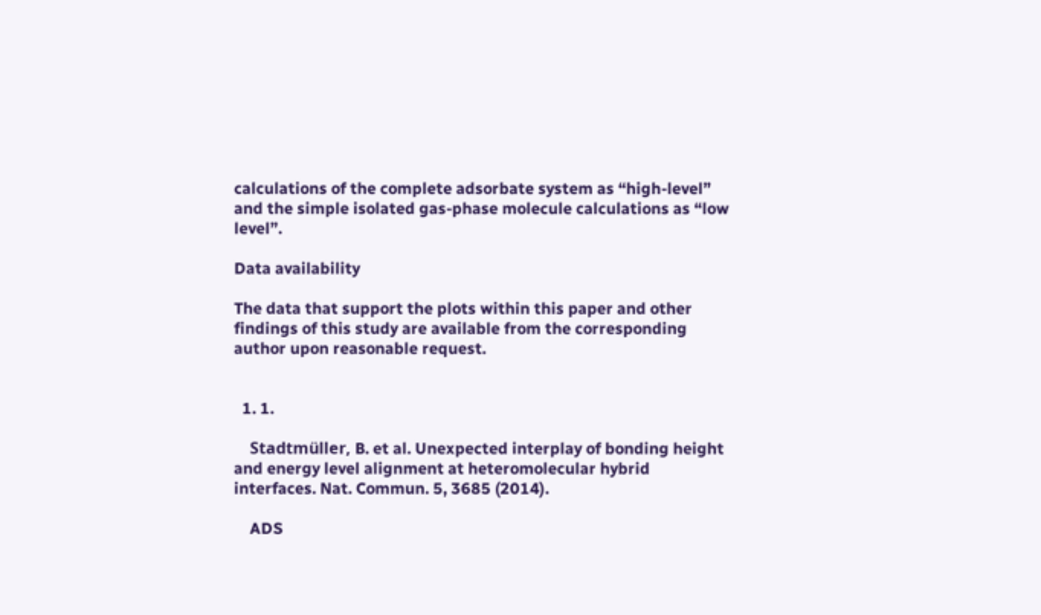calculations of the complete adsorbate system as “high-level” and the simple isolated gas-phase molecule calculations as “low level”.

Data availability

The data that support the plots within this paper and other findings of this study are available from the corresponding author upon reasonable request.


  1. 1.

    Stadtmüller, B. et al. Unexpected interplay of bonding height and energy level alignment at heteromolecular hybrid interfaces. Nat. Commun. 5, 3685 (2014).

    ADS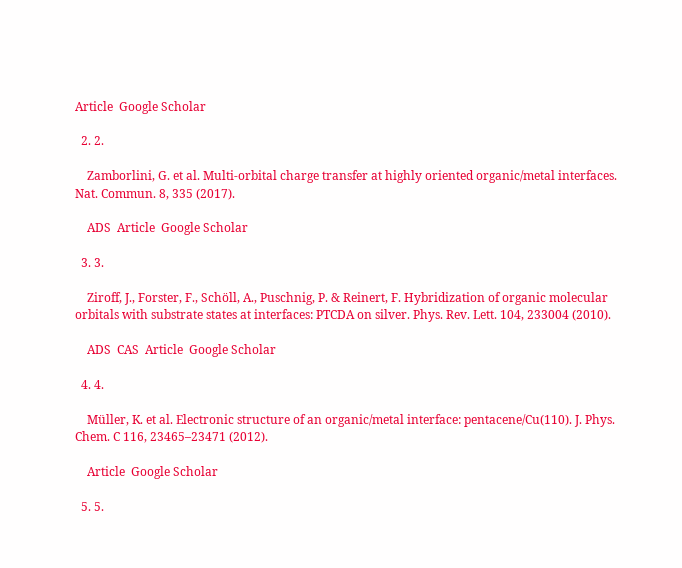Article  Google Scholar

  2. 2.

    Zamborlini, G. et al. Multi-orbital charge transfer at highly oriented organic/metal interfaces. Nat. Commun. 8, 335 (2017).

    ADS  Article  Google Scholar

  3. 3.

    Ziroff, J., Forster, F., Schöll, A., Puschnig, P. & Reinert, F. Hybridization of organic molecular orbitals with substrate states at interfaces: PTCDA on silver. Phys. Rev. Lett. 104, 233004 (2010).

    ADS  CAS  Article  Google Scholar

  4. 4.

    Müller, K. et al. Electronic structure of an organic/metal interface: pentacene/Cu(110). J. Phys. Chem. C 116, 23465–23471 (2012).

    Article  Google Scholar

  5. 5.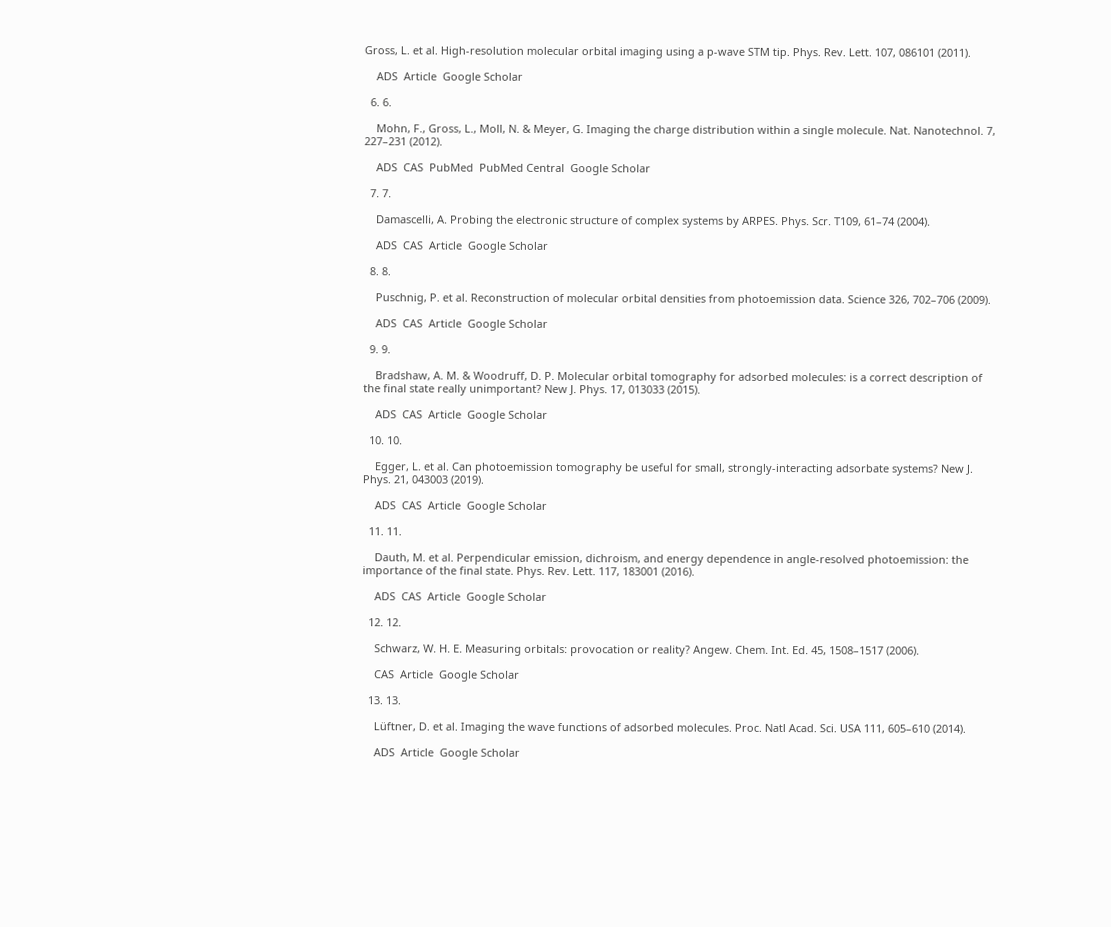Gross, L. et al. High-resolution molecular orbital imaging using a p-wave STM tip. Phys. Rev. Lett. 107, 086101 (2011).

    ADS  Article  Google Scholar

  6. 6.

    Mohn, F., Gross, L., Moll, N. & Meyer, G. Imaging the charge distribution within a single molecule. Nat. Nanotechnol. 7, 227–231 (2012).

    ADS  CAS  PubMed  PubMed Central  Google Scholar

  7. 7.

    Damascelli, A. Probing the electronic structure of complex systems by ARPES. Phys. Scr. T109, 61–74 (2004).

    ADS  CAS  Article  Google Scholar

  8. 8.

    Puschnig, P. et al. Reconstruction of molecular orbital densities from photoemission data. Science 326, 702–706 (2009).

    ADS  CAS  Article  Google Scholar

  9. 9.

    Bradshaw, A. M. & Woodruff, D. P. Molecular orbital tomography for adsorbed molecules: is a correct description of the final state really unimportant? New J. Phys. 17, 013033 (2015).

    ADS  CAS  Article  Google Scholar

  10. 10.

    Egger, L. et al. Can photoemission tomography be useful for small, strongly-interacting adsorbate systems? New J. Phys. 21, 043003 (2019).

    ADS  CAS  Article  Google Scholar

  11. 11.

    Dauth, M. et al. Perpendicular emission, dichroism, and energy dependence in angle-resolved photoemission: the importance of the final state. Phys. Rev. Lett. 117, 183001 (2016).

    ADS  CAS  Article  Google Scholar

  12. 12.

    Schwarz, W. H. E. Measuring orbitals: provocation or reality? Angew. Chem. Int. Ed. 45, 1508–1517 (2006).

    CAS  Article  Google Scholar

  13. 13.

    Lüftner, D. et al. Imaging the wave functions of adsorbed molecules. Proc. Natl Acad. Sci. USA 111, 605–610 (2014).

    ADS  Article  Google Scholar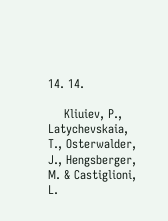14. 14.

    Kliuiev, P., Latychevskaia, T., Osterwalder, J., Hengsberger, M. & Castiglioni, L.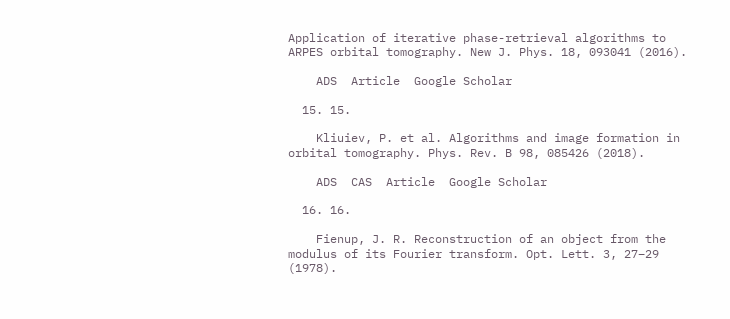Application of iterative phase-retrieval algorithms to ARPES orbital tomography. New J. Phys. 18, 093041 (2016).

    ADS  Article  Google Scholar

  15. 15.

    Kliuiev, P. et al. Algorithms and image formation in orbital tomography. Phys. Rev. B 98, 085426 (2018).

    ADS  CAS  Article  Google Scholar

  16. 16.

    Fienup, J. R. Reconstruction of an object from the modulus of its Fourier transform. Opt. Lett. 3, 27–29 (1978).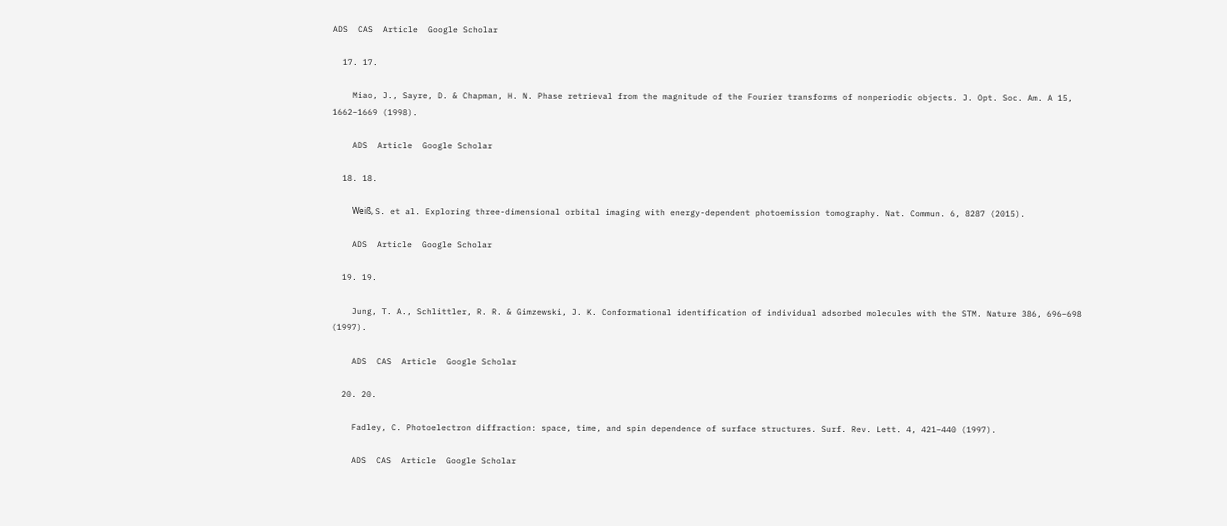ADS  CAS  Article  Google Scholar

  17. 17.

    Miao, J., Sayre, D. & Chapman, H. N. Phase retrieval from the magnitude of the Fourier transforms of nonperiodic objects. J. Opt. Soc. Am. A 15, 1662–1669 (1998).

    ADS  Article  Google Scholar

  18. 18.

    Weiß, S. et al. Exploring three-dimensional orbital imaging with energy-dependent photoemission tomography. Nat. Commun. 6, 8287 (2015).

    ADS  Article  Google Scholar

  19. 19.

    Jung, T. A., Schlittler, R. R. & Gimzewski, J. K. Conformational identification of individual adsorbed molecules with the STM. Nature 386, 696–698 (1997).

    ADS  CAS  Article  Google Scholar

  20. 20.

    Fadley, C. Photoelectron diffraction: space, time, and spin dependence of surface structures. Surf. Rev. Lett. 4, 421–440 (1997).

    ADS  CAS  Article  Google Scholar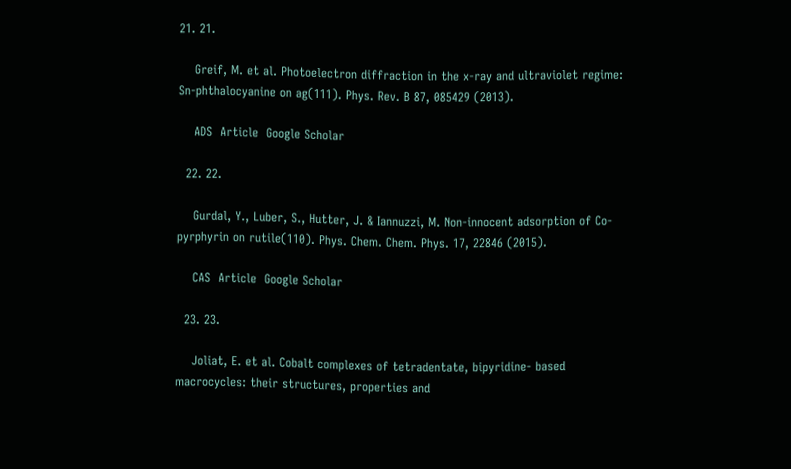21. 21.

    Greif, M. et al. Photoelectron diffraction in the x-ray and ultraviolet regime: Sn-phthalocyanine on ag(111). Phys. Rev. B 87, 085429 (2013).

    ADS  Article  Google Scholar

  22. 22.

    Gurdal, Y., Luber, S., Hutter, J. & Iannuzzi, M. Non-innocent adsorption of Co-pyrphyrin on rutile(110). Phys. Chem. Chem. Phys. 17, 22846 (2015).

    CAS  Article  Google Scholar

  23. 23.

    Joliat, E. et al. Cobalt complexes of tetradentate, bipyridine- based macrocycles: their structures, properties and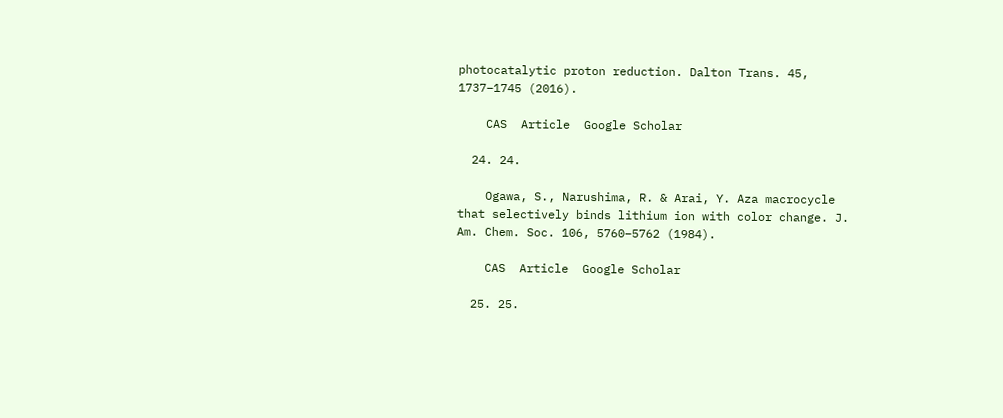photocatalytic proton reduction. Dalton Trans. 45, 1737–1745 (2016).

    CAS  Article  Google Scholar

  24. 24.

    Ogawa, S., Narushima, R. & Arai, Y. Aza macrocycle that selectively binds lithium ion with color change. J. Am. Chem. Soc. 106, 5760–5762 (1984).

    CAS  Article  Google Scholar

  25. 25.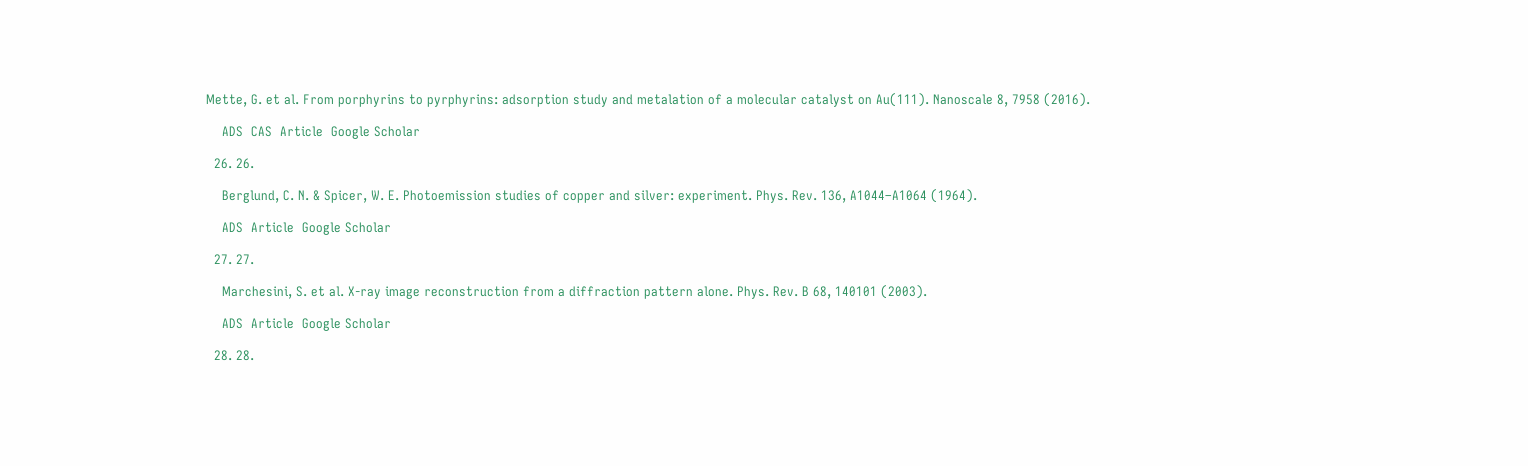Mette, G. et al. From porphyrins to pyrphyrins: adsorption study and metalation of a molecular catalyst on Au(111). Nanoscale 8, 7958 (2016).

    ADS  CAS  Article  Google Scholar

  26. 26.

    Berglund, C. N. & Spicer, W. E. Photoemission studies of copper and silver: experiment. Phys. Rev. 136, A1044–A1064 (1964).

    ADS  Article  Google Scholar

  27. 27.

    Marchesini, S. et al. X-ray image reconstruction from a diffraction pattern alone. Phys. Rev. B 68, 140101 (2003).

    ADS  Article  Google Scholar

  28. 28.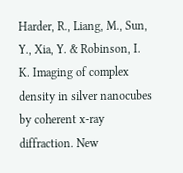Harder, R., Liang, M., Sun, Y., Xia, Y. & Robinson, I. K. Imaging of complex density in silver nanocubes by coherent x-ray diffraction. New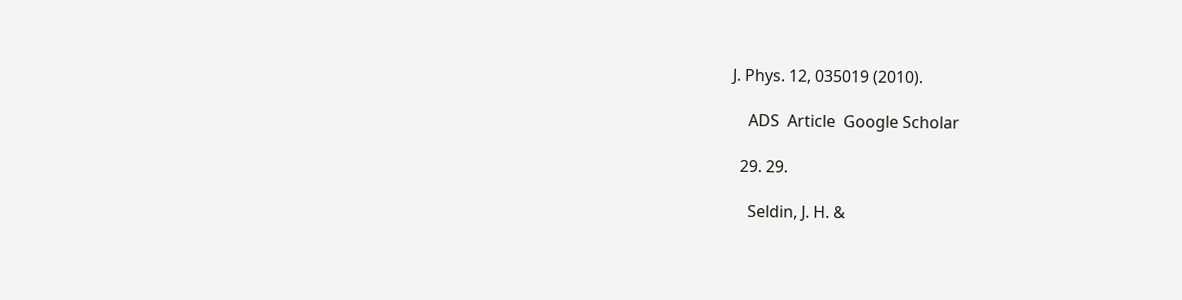J. Phys. 12, 035019 (2010).

    ADS  Article  Google Scholar

  29. 29.

    Seldin, J. H. &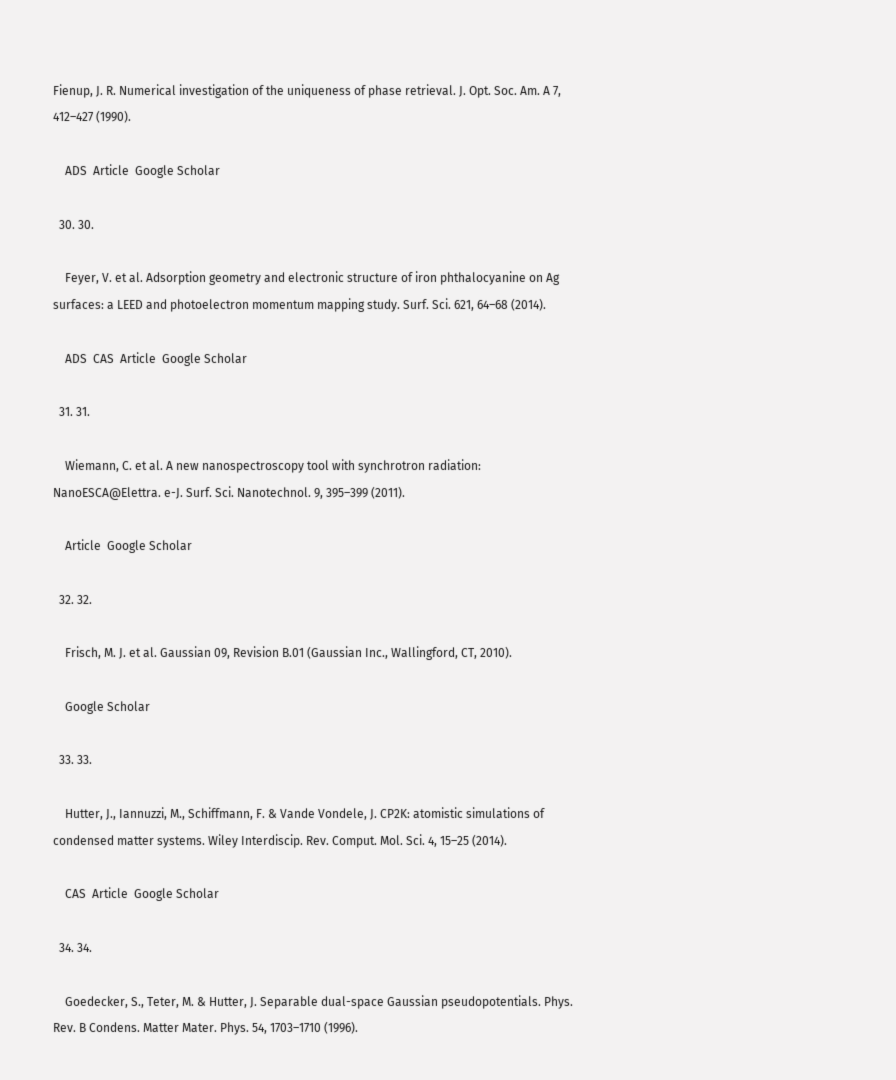Fienup, J. R. Numerical investigation of the uniqueness of phase retrieval. J. Opt. Soc. Am. A 7, 412–427 (1990).

    ADS  Article  Google Scholar

  30. 30.

    Feyer, V. et al. Adsorption geometry and electronic structure of iron phthalocyanine on Ag surfaces: a LEED and photoelectron momentum mapping study. Surf. Sci. 621, 64–68 (2014).

    ADS  CAS  Article  Google Scholar

  31. 31.

    Wiemann, C. et al. A new nanospectroscopy tool with synchrotron radiation: NanoESCA@Elettra. e-J. Surf. Sci. Nanotechnol. 9, 395–399 (2011).

    Article  Google Scholar

  32. 32.

    Frisch, M. J. et al. Gaussian 09, Revision B.01 (Gaussian Inc., Wallingford, CT, 2010).

    Google Scholar

  33. 33.

    Hutter, J., Iannuzzi, M., Schiffmann, F. & Vande Vondele, J. CP2K: atomistic simulations of condensed matter systems. Wiley Interdiscip. Rev. Comput. Mol. Sci. 4, 15–25 (2014).

    CAS  Article  Google Scholar

  34. 34.

    Goedecker, S., Teter, M. & Hutter, J. Separable dual-space Gaussian pseudopotentials. Phys. Rev. B Condens. Matter Mater. Phys. 54, 1703–1710 (1996).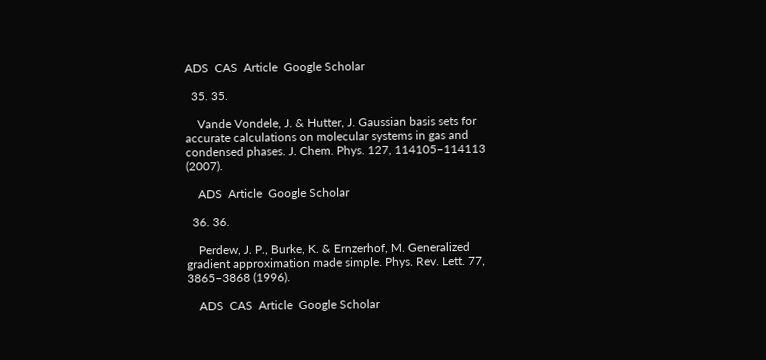ADS  CAS  Article  Google Scholar

  35. 35.

    Vande Vondele, J. & Hutter, J. Gaussian basis sets for accurate calculations on molecular systems in gas and condensed phases. J. Chem. Phys. 127, 114105–114113 (2007).

    ADS  Article  Google Scholar

  36. 36.

    Perdew, J. P., Burke, K. & Ernzerhof, M. Generalized gradient approximation made simple. Phys. Rev. Lett. 77, 3865–3868 (1996).

    ADS  CAS  Article  Google Scholar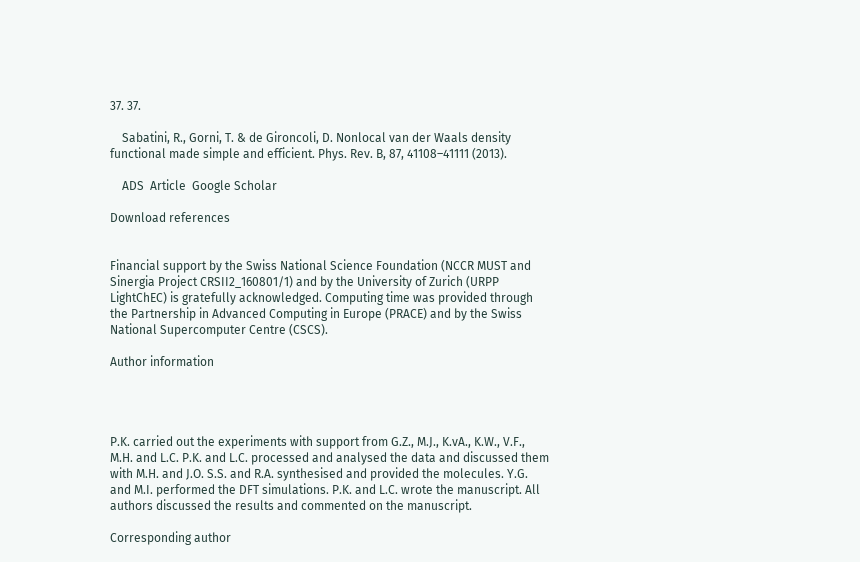37. 37.

    Sabatini, R., Gorni, T. & de Gironcoli, D. Nonlocal van der Waals density functional made simple and efficient. Phys. Rev. B, 87, 41108–41111 (2013).

    ADS  Article  Google Scholar

Download references


Financial support by the Swiss National Science Foundation (NCCR MUST and Sinergia Project CRSII2_160801/1) and by the University of Zurich (URPP LightChEC) is gratefully acknowledged. Computing time was provided through the Partnership in Advanced Computing in Europe (PRACE) and by the Swiss National Supercomputer Centre (CSCS).

Author information




P.K. carried out the experiments with support from G.Z., M.J., K.vA., K.W., V.F., M.H. and L.C. P.K. and L.C. processed and analysed the data and discussed them with M.H. and J.O. S.S. and R.A. synthesised and provided the molecules. Y.G. and M.I. performed the DFT simulations. P.K. and L.C. wrote the manuscript. All authors discussed the results and commented on the manuscript.

Corresponding author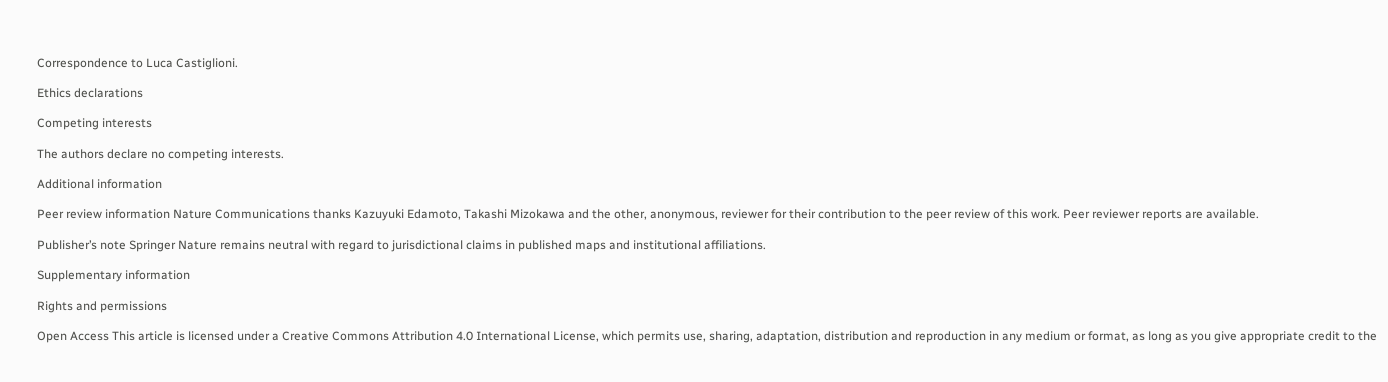Correspondence to Luca Castiglioni.

Ethics declarations

Competing interests

The authors declare no competing interests.

Additional information

Peer review information Nature Communications thanks Kazuyuki Edamoto, Takashi Mizokawa and the other, anonymous, reviewer for their contribution to the peer review of this work. Peer reviewer reports are available.

Publisher’s note Springer Nature remains neutral with regard to jurisdictional claims in published maps and institutional affiliations.

Supplementary information

Rights and permissions

Open Access This article is licensed under a Creative Commons Attribution 4.0 International License, which permits use, sharing, adaptation, distribution and reproduction in any medium or format, as long as you give appropriate credit to the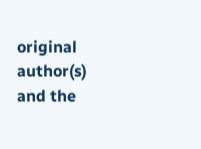original author(s) and the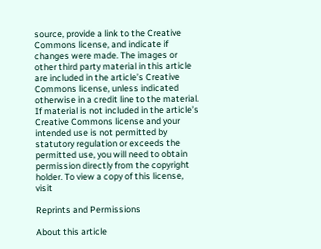source, provide a link to the Creative Commons license, and indicate if changes were made. The images or other third party material in this article are included in the article’s Creative Commons license, unless indicated otherwise in a credit line to the material. If material is not included in the article’s Creative Commons license and your intended use is not permitted by statutory regulation or exceeds the permitted use, you will need to obtain permission directly from the copyright holder. To view a copy of this license, visit

Reprints and Permissions

About this article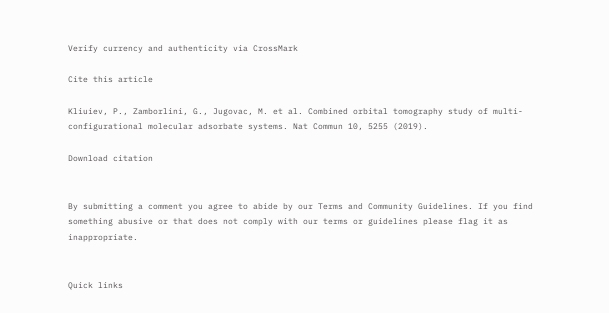Verify currency and authenticity via CrossMark

Cite this article

Kliuiev, P., Zamborlini, G., Jugovac, M. et al. Combined orbital tomography study of multi-configurational molecular adsorbate systems. Nat Commun 10, 5255 (2019).

Download citation


By submitting a comment you agree to abide by our Terms and Community Guidelines. If you find something abusive or that does not comply with our terms or guidelines please flag it as inappropriate.


Quick links